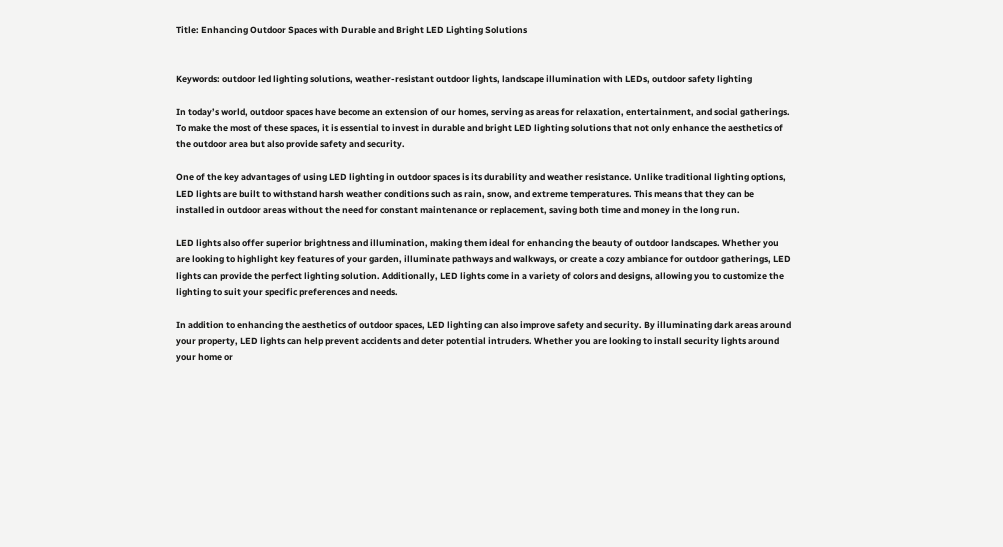Title: Enhancing Outdoor Spaces with Durable and Bright LED Lighting Solutions


Keywords: outdoor led lighting solutions, weather-resistant outdoor lights, landscape illumination with LEDs, outdoor safety lighting

In today’s world, outdoor spaces have become an extension of our homes, serving as areas for relaxation, entertainment, and social gatherings. To make the most of these spaces, it is essential to invest in durable and bright LED lighting solutions that not only enhance the aesthetics of the outdoor area but also provide safety and security.

One of the key advantages of using LED lighting in outdoor spaces is its durability and weather resistance. Unlike traditional lighting options, LED lights are built to withstand harsh weather conditions such as rain, snow, and extreme temperatures. This means that they can be installed in outdoor areas without the need for constant maintenance or replacement, saving both time and money in the long run.

LED lights also offer superior brightness and illumination, making them ideal for enhancing the beauty of outdoor landscapes. Whether you are looking to highlight key features of your garden, illuminate pathways and walkways, or create a cozy ambiance for outdoor gatherings, LED lights can provide the perfect lighting solution. Additionally, LED lights come in a variety of colors and designs, allowing you to customize the lighting to suit your specific preferences and needs.

In addition to enhancing the aesthetics of outdoor spaces, LED lighting can also improve safety and security. By illuminating dark areas around your property, LED lights can help prevent accidents and deter potential intruders. Whether you are looking to install security lights around your home or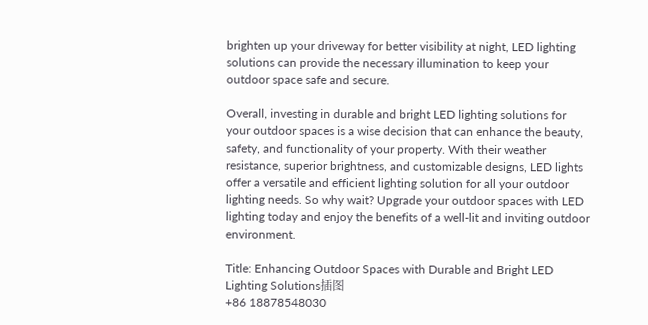brighten up your driveway for better visibility at night, LED lighting solutions can provide the necessary illumination to keep your outdoor space safe and secure.

Overall, investing in durable and bright LED lighting solutions for your outdoor spaces is a wise decision that can enhance the beauty, safety, and functionality of your property. With their weather resistance, superior brightness, and customizable designs, LED lights offer a versatile and efficient lighting solution for all your outdoor lighting needs. So why wait? Upgrade your outdoor spaces with LED lighting today and enjoy the benefits of a well-lit and inviting outdoor environment.

Title: Enhancing Outdoor Spaces with Durable and Bright LED Lighting Solutions插图
+86 18878548030